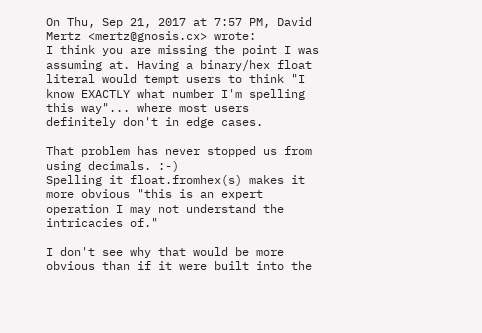On Thu, Sep 21, 2017 at 7:57 PM, David Mertz <mertz@gnosis.cx> wrote:
I think you are missing the point I was assuming at. Having a binary/hex float literal would tempt users to think "I know EXACTLY what number I'm spelling this way"... where most users definitely don't in edge cases.

That problem has never stopped us from using decimals. :-)
Spelling it float.fromhex(s) makes it more obvious "this is an expert operation I may not understand the intricacies of."

I don't see why that would be more obvious than if it were built into the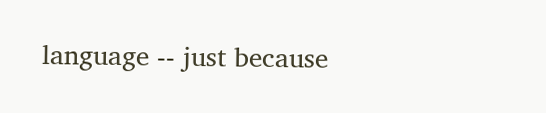language -- just because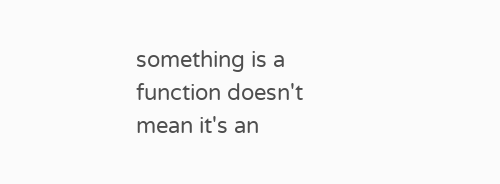something is a function doesn't mean it's an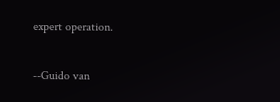expert operation.

--Guido van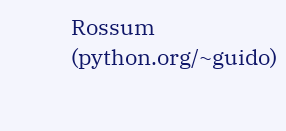Rossum (python.org/~guido)